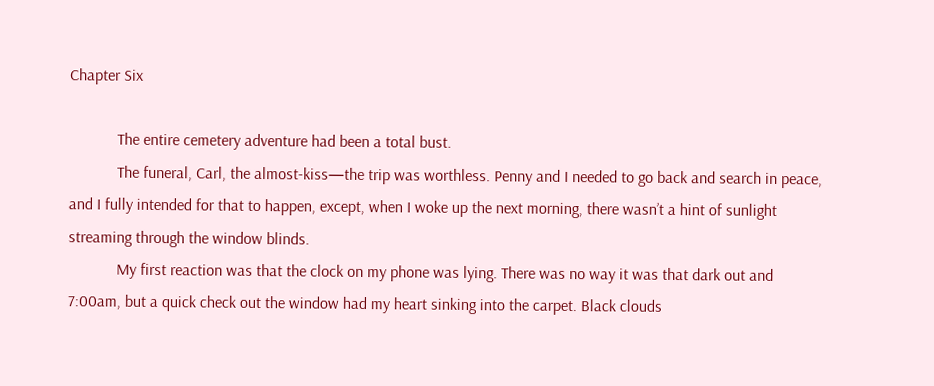Chapter Six

            The entire cemetery adventure had been a total bust.
            The funeral, Carl, the almost-kiss—the trip was worthless. Penny and I needed to go back and search in peace, and I fully intended for that to happen, except, when I woke up the next morning, there wasn’t a hint of sunlight streaming through the window blinds.
            My first reaction was that the clock on my phone was lying. There was no way it was that dark out and 7:00am, but a quick check out the window had my heart sinking into the carpet. Black clouds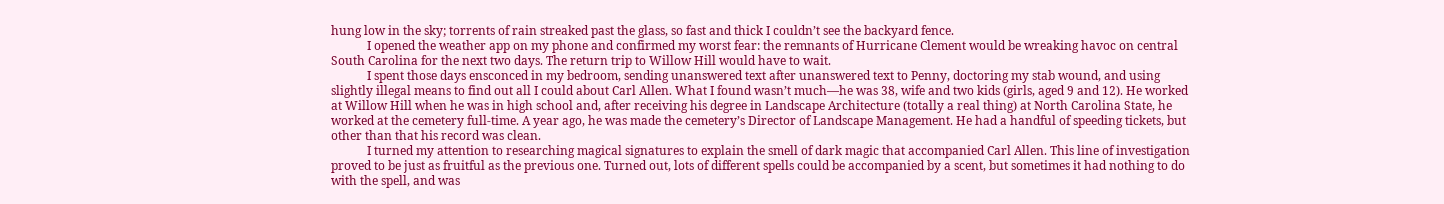hung low in the sky; torrents of rain streaked past the glass, so fast and thick I couldn’t see the backyard fence.
            I opened the weather app on my phone and confirmed my worst fear: the remnants of Hurricane Clement would be wreaking havoc on central South Carolina for the next two days. The return trip to Willow Hill would have to wait.
            I spent those days ensconced in my bedroom, sending unanswered text after unanswered text to Penny, doctoring my stab wound, and using slightly illegal means to find out all I could about Carl Allen. What I found wasn’t much—he was 38, wife and two kids (girls, aged 9 and 12). He worked at Willow Hill when he was in high school and, after receiving his degree in Landscape Architecture (totally a real thing) at North Carolina State, he worked at the cemetery full-time. A year ago, he was made the cemetery’s Director of Landscape Management. He had a handful of speeding tickets, but other than that his record was clean.
            I turned my attention to researching magical signatures to explain the smell of dark magic that accompanied Carl Allen. This line of investigation proved to be just as fruitful as the previous one. Turned out, lots of different spells could be accompanied by a scent, but sometimes it had nothing to do with the spell, and was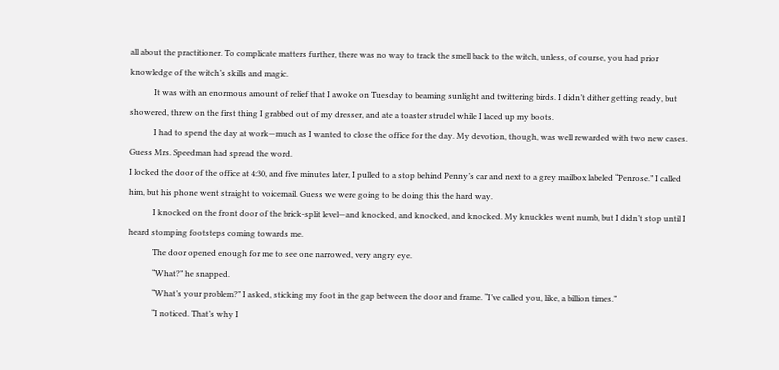all about the practitioner. To complicate matters further, there was no way to track the smell back to the witch, unless, of course, you had prior knowledge of the witch’s skills and magic.
            It was with an enormous amount of relief that I awoke on Tuesday to beaming sunlight and twittering birds. I didn’t dither getting ready, but showered, threw on the first thing I grabbed out of my dresser, and ate a toaster strudel while I laced up my boots.
            I had to spend the day at work—much as I wanted to close the office for the day. My devotion, though, was well rewarded with two new cases. Guess Mrs. Speedman had spread the word.
I locked the door of the office at 4:30, and five minutes later, I pulled to a stop behind Penny’s car and next to a grey mailbox labeled “Penrose.” I called him, but his phone went straight to voicemail. Guess we were going to be doing this the hard way.
            I knocked on the front door of the brick-split level—and knocked, and knocked, and knocked. My knuckles went numb, but I didn’t stop until I heard stomping footsteps coming towards me.
            The door opened enough for me to see one narrowed, very angry eye.
            “What?” he snapped.
            “What’s your problem?” I asked, sticking my foot in the gap between the door and frame. “I’ve called you, like, a billion times.”
            “I noticed. That’s why I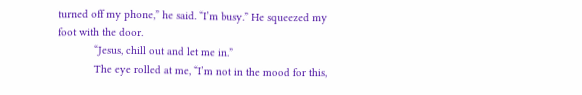turned off my phone,” he said. “I’m busy.” He squeezed my foot with the door.
            “Jesus, chill out and let me in.”
            The eye rolled at me, “I’m not in the mood for this,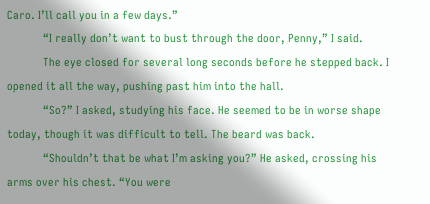Caro. I’ll call you in a few days.”
            “I really don’t want to bust through the door, Penny,” I said.
            The eye closed for several long seconds before he stepped back. I opened it all the way, pushing past him into the hall.
            “So?” I asked, studying his face. He seemed to be in worse shape today, though it was difficult to tell. The beard was back.
            “Shouldn’t that be what I’m asking you?” He asked, crossing his arms over his chest. “You were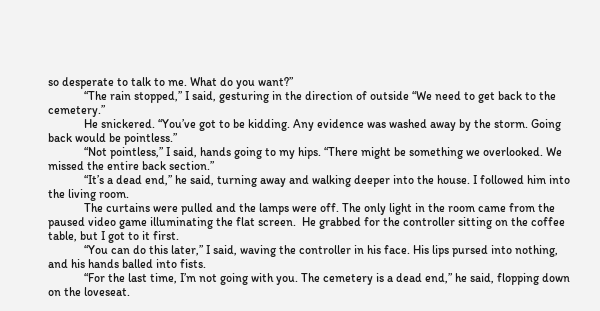so desperate to talk to me. What do you want?”
            “The rain stopped,” I said, gesturing in the direction of outside “We need to get back to the cemetery.”
            He snickered. “You’ve got to be kidding. Any evidence was washed away by the storm. Going back would be pointless.”
            “Not pointless,” I said, hands going to my hips. “There might be something we overlooked. We missed the entire back section.”
            “It’s a dead end,” he said, turning away and walking deeper into the house. I followed him into the living room.
            The curtains were pulled and the lamps were off. The only light in the room came from the paused video game illuminating the flat screen.  He grabbed for the controller sitting on the coffee table, but I got to it first.
            “You can do this later,” I said, waving the controller in his face. His lips pursed into nothing, and his hands balled into fists.
            “For the last time, I’m not going with you. The cemetery is a dead end,” he said, flopping down on the loveseat.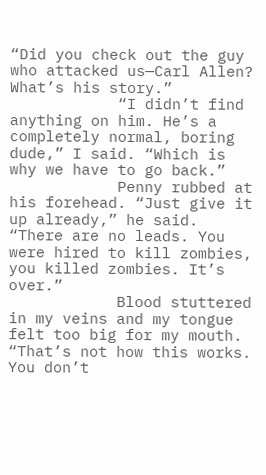“Did you check out the guy who attacked us—Carl Allen? What’s his story.”
            “I didn’t find anything on him. He’s a completely normal, boring dude,” I said. “Which is why we have to go back.”
            Penny rubbed at his forehead. “Just give it up already,” he said. “There are no leads. You were hired to kill zombies, you killed zombies. It’s over.”
            Blood stuttered in my veins and my tongue felt too big for my mouth. “That’s not how this works. You don’t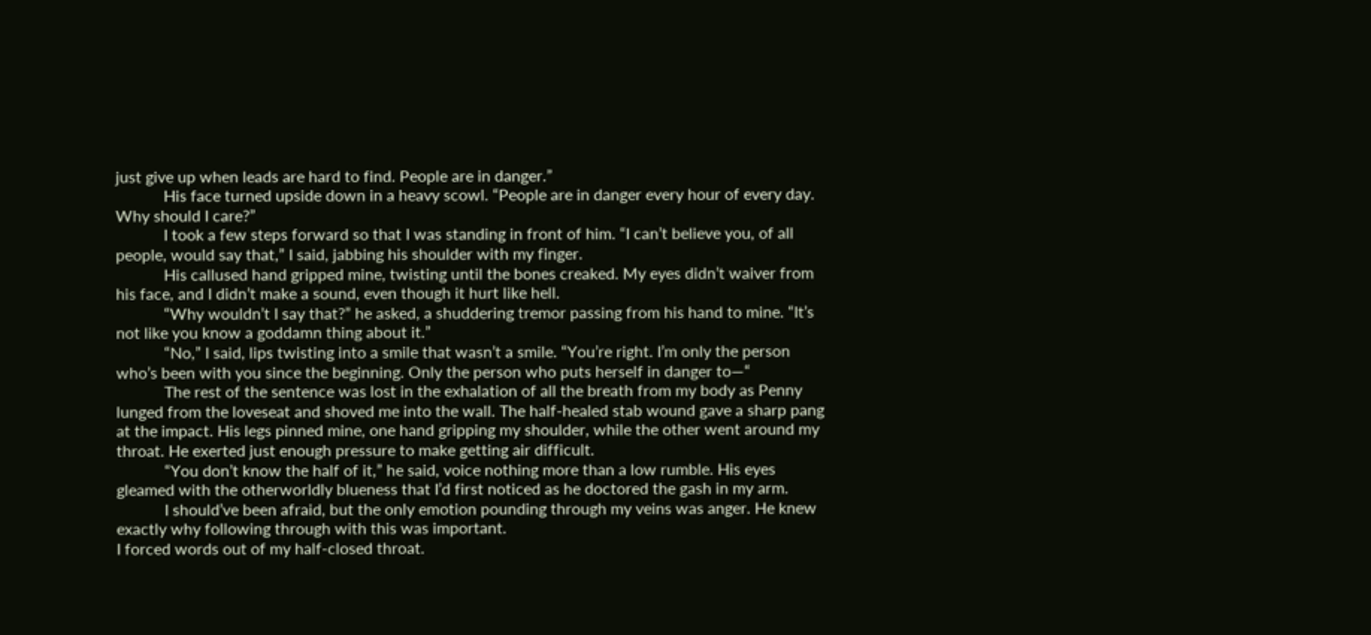just give up when leads are hard to find. People are in danger.”
            His face turned upside down in a heavy scowl. “People are in danger every hour of every day. Why should I care?”
            I took a few steps forward so that I was standing in front of him. “I can’t believe you, of all people, would say that,” I said, jabbing his shoulder with my finger.
            His callused hand gripped mine, twisting until the bones creaked. My eyes didn’t waiver from his face, and I didn’t make a sound, even though it hurt like hell.
            “Why wouldn’t I say that?” he asked, a shuddering tremor passing from his hand to mine. “It’s not like you know a goddamn thing about it.”
            “No,” I said, lips twisting into a smile that wasn’t a smile. “You’re right. I’m only the person who’s been with you since the beginning. Only the person who puts herself in danger to—“
            The rest of the sentence was lost in the exhalation of all the breath from my body as Penny lunged from the loveseat and shoved me into the wall. The half-healed stab wound gave a sharp pang at the impact. His legs pinned mine, one hand gripping my shoulder, while the other went around my throat. He exerted just enough pressure to make getting air difficult.
            “You don’t know the half of it,” he said, voice nothing more than a low rumble. His eyes gleamed with the otherworldly blueness that I’d first noticed as he doctored the gash in my arm.
            I should’ve been afraid, but the only emotion pounding through my veins was anger. He knew exactly why following through with this was important.
I forced words out of my half-closed throat.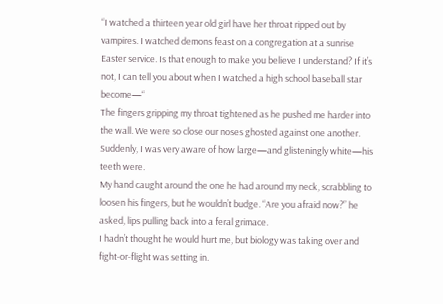“I watched a thirteen year old girl have her throat ripped out by vampires. I watched demons feast on a congregation at a sunrise Easter service. Is that enough to make you believe I understand? If it’s not, I can tell you about when I watched a high school baseball star become—“
The fingers gripping my throat tightened as he pushed me harder into the wall. We were so close our noses ghosted against one another. Suddenly, I was very aware of how large—and glisteningly white—his teeth were.
My hand caught around the one he had around my neck, scrabbling to loosen his fingers, but he wouldn’t budge. “Are you afraid now?” he asked, lips pulling back into a feral grimace.
I hadn’t thought he would hurt me, but biology was taking over and fight-or-flight was setting in.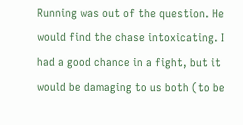Running was out of the question. He would find the chase intoxicating. I had a good chance in a fight, but it would be damaging to us both (to be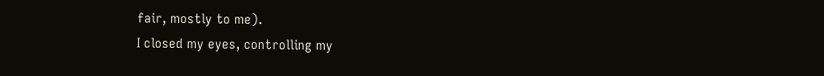fair, mostly to me).
I closed my eyes, controlling my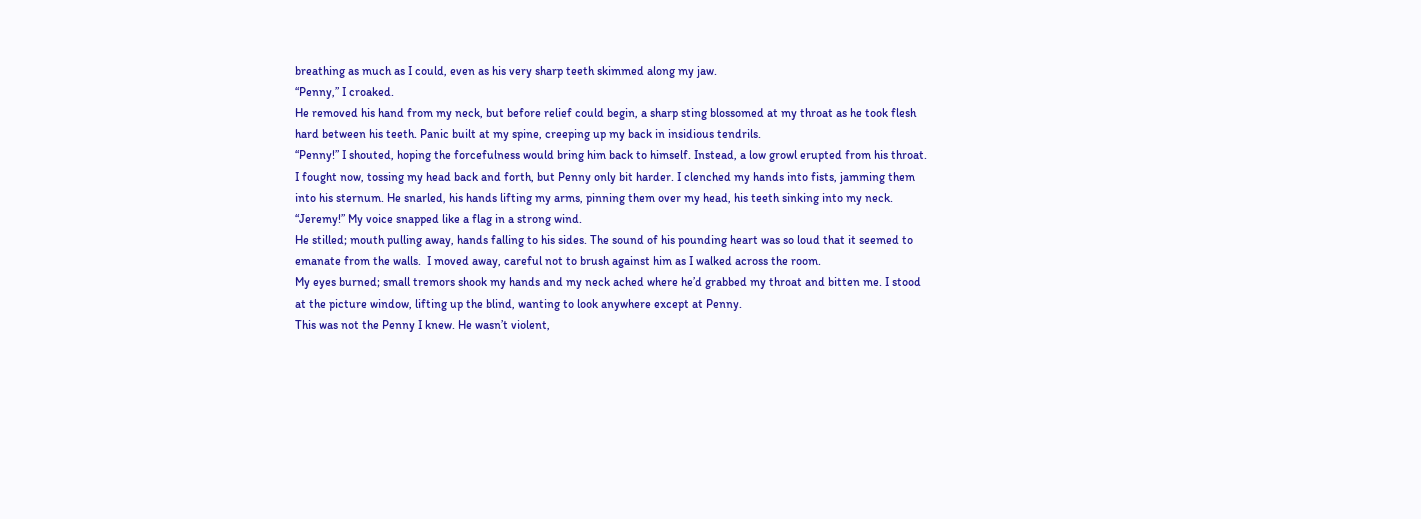breathing as much as I could, even as his very sharp teeth skimmed along my jaw.
“Penny,” I croaked.
He removed his hand from my neck, but before relief could begin, a sharp sting blossomed at my throat as he took flesh hard between his teeth. Panic built at my spine, creeping up my back in insidious tendrils.
“Penny!” I shouted, hoping the forcefulness would bring him back to himself. Instead, a low growl erupted from his throat.
I fought now, tossing my head back and forth, but Penny only bit harder. I clenched my hands into fists, jamming them into his sternum. He snarled, his hands lifting my arms, pinning them over my head, his teeth sinking into my neck.
“Jeremy!” My voice snapped like a flag in a strong wind.
He stilled; mouth pulling away, hands falling to his sides. The sound of his pounding heart was so loud that it seemed to emanate from the walls.  I moved away, careful not to brush against him as I walked across the room.
My eyes burned; small tremors shook my hands and my neck ached where he’d grabbed my throat and bitten me. I stood at the picture window, lifting up the blind, wanting to look anywhere except at Penny.
This was not the Penny I knew. He wasn’t violent,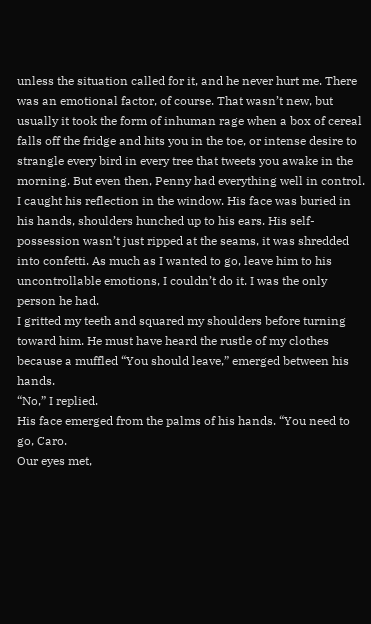unless the situation called for it, and he never hurt me. There was an emotional factor, of course. That wasn’t new, but usually it took the form of inhuman rage when a box of cereal falls off the fridge and hits you in the toe, or intense desire to strangle every bird in every tree that tweets you awake in the morning. But even then, Penny had everything well in control.
I caught his reflection in the window. His face was buried in his hands, shoulders hunched up to his ears. His self-possession wasn’t just ripped at the seams, it was shredded into confetti. As much as I wanted to go, leave him to his uncontrollable emotions, I couldn’t do it. I was the only person he had.
I gritted my teeth and squared my shoulders before turning toward him. He must have heard the rustle of my clothes because a muffled “You should leave,” emerged between his hands.
“No,” I replied.
His face emerged from the palms of his hands. “You need to go, Caro.
Our eyes met,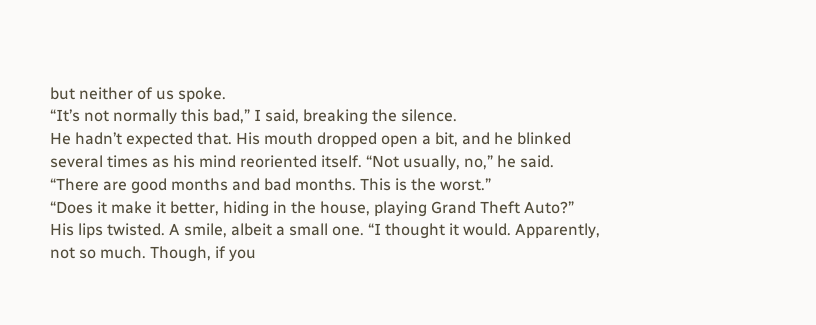but neither of us spoke.
“It’s not normally this bad,” I said, breaking the silence.
He hadn’t expected that. His mouth dropped open a bit, and he blinked several times as his mind reoriented itself. “Not usually, no,” he said. “There are good months and bad months. This is the worst.”
“Does it make it better, hiding in the house, playing Grand Theft Auto?”
His lips twisted. A smile, albeit a small one. “I thought it would. Apparently, not so much. Though, if you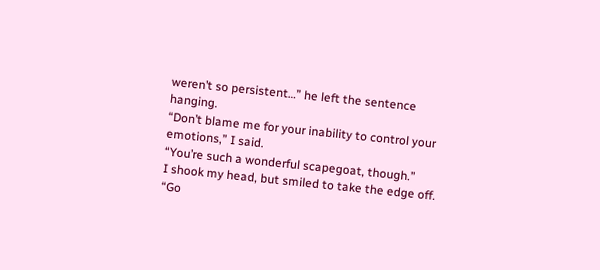weren’t so persistent…” he left the sentence hanging.
“Don’t blame me for your inability to control your emotions,” I said.
“You’re such a wonderful scapegoat, though.”
I shook my head, but smiled to take the edge off.  “Go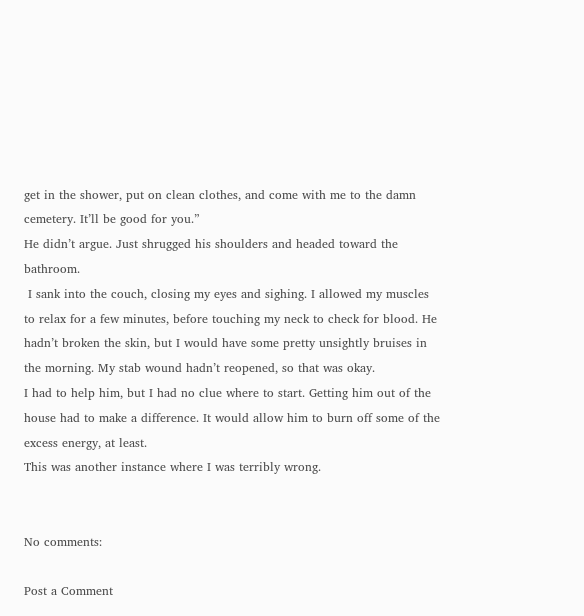get in the shower, put on clean clothes, and come with me to the damn cemetery. It’ll be good for you.”
He didn’t argue. Just shrugged his shoulders and headed toward the bathroom.
 I sank into the couch, closing my eyes and sighing. I allowed my muscles to relax for a few minutes, before touching my neck to check for blood. He hadn’t broken the skin, but I would have some pretty unsightly bruises in the morning. My stab wound hadn’t reopened, so that was okay.
I had to help him, but I had no clue where to start. Getting him out of the house had to make a difference. It would allow him to burn off some of the excess energy, at least.
This was another instance where I was terribly wrong.


No comments:

Post a Comment